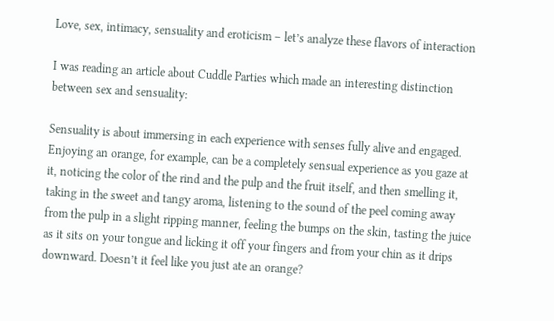Love, sex, intimacy, sensuality and eroticism – let’s analyze these flavors of interaction

I was reading an article about Cuddle Parties which made an interesting distinction between sex and sensuality:

Sensuality is about immersing in each experience with senses fully alive and engaged. Enjoying an orange, for example, can be a completely sensual experience as you gaze at it, noticing the color of the rind and the pulp and the fruit itself, and then smelling it, taking in the sweet and tangy aroma, listening to the sound of the peel coming away from the pulp in a slight ripping manner, feeling the bumps on the skin, tasting the juice as it sits on your tongue and licking it off your fingers and from your chin as it drips downward. Doesn’t it feel like you just ate an orange?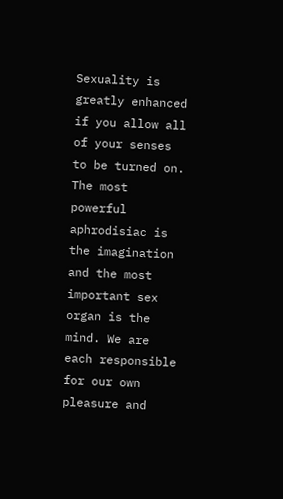Sexuality is greatly enhanced if you allow all of your senses to be turned on. The most powerful aphrodisiac is the imagination and the most important sex organ is the mind. We are each responsible for our own pleasure and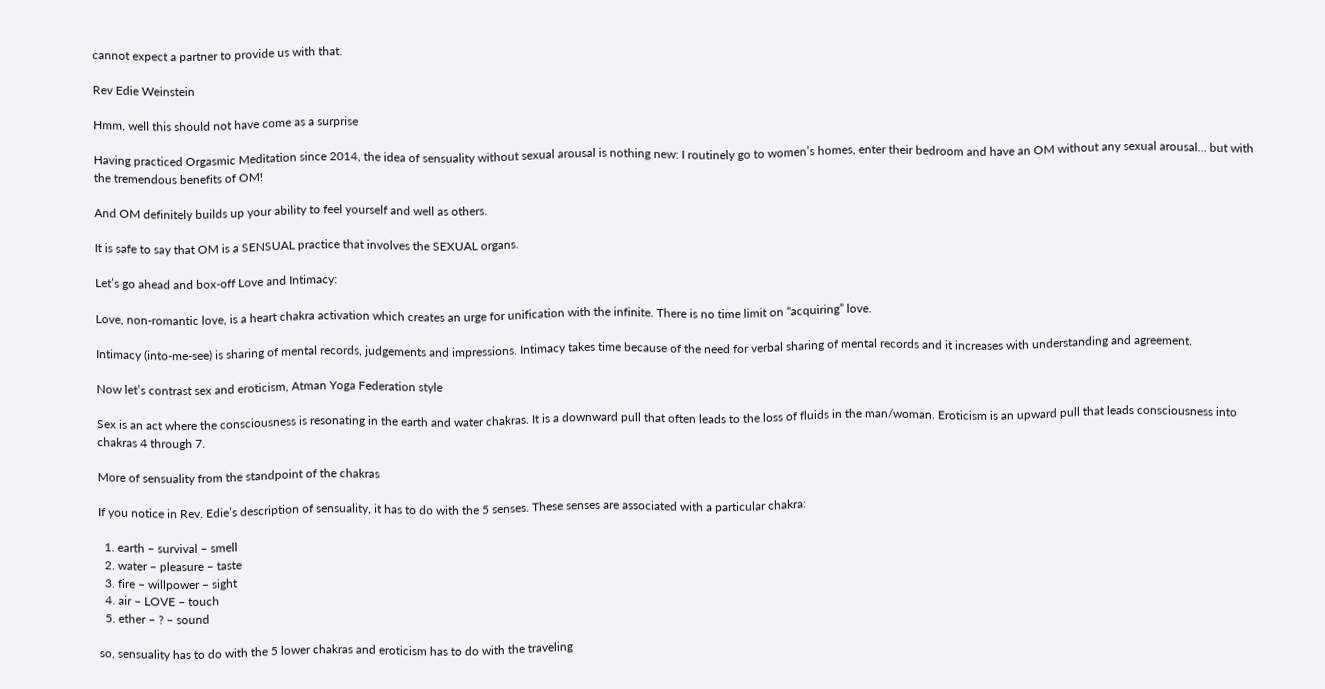cannot expect a partner to provide us with that.

Rev Edie Weinstein

Hmm, well this should not have come as a surprise

Having practiced Orgasmic Meditation since 2014, the idea of sensuality without sexual arousal is nothing new: I routinely go to women’s homes, enter their bedroom and have an OM without any sexual arousal… but with the tremendous benefits of OM!

And OM definitely builds up your ability to feel yourself and well as others.

It is safe to say that OM is a SENSUAL practice that involves the SEXUAL organs.

Let’s go ahead and box-off Love and Intimacy:

Love, non-romantic love, is a heart chakra activation which creates an urge for unification with the infinite. There is no time limit on “acquiring” love.

Intimacy (into-me-see) is sharing of mental records, judgements and impressions. Intimacy takes time because of the need for verbal sharing of mental records and it increases with understanding and agreement.

Now let’s contrast sex and eroticism, Atman Yoga Federation style

Sex is an act where the consciousness is resonating in the earth and water chakras. It is a downward pull that often leads to the loss of fluids in the man/woman. Eroticism is an upward pull that leads consciousness into chakras 4 through 7.

More of sensuality from the standpoint of the chakras

If you notice in Rev. Edie’s description of sensuality, it has to do with the 5 senses. These senses are associated with a particular chakra:

  1. earth – survival – smell
  2. water – pleasure – taste
  3. fire – willpower – sight
  4. air – LOVE – touch
  5. ether – ? – sound

so, sensuality has to do with the 5 lower chakras and eroticism has to do with the traveling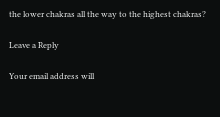the lower chakras all the way to the highest chakras?

Leave a Reply

Your email address will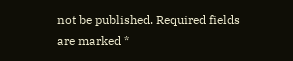not be published. Required fields are marked *